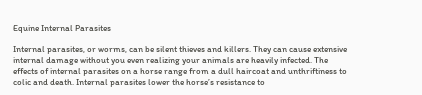Equine Internal Parasites

Internal parasites, or worms, can be silent thieves and killers. They can cause extensive internal damage without you even realizing your animals are heavily infected. The effects of internal parasites on a horse range from a dull haircoat and unthriftiness to colic and death. Internal parasites lower the horse’s resistance to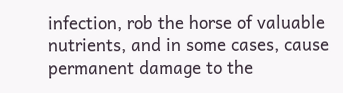infection, rob the horse of valuable nutrients, and in some cases, cause permanent damage to the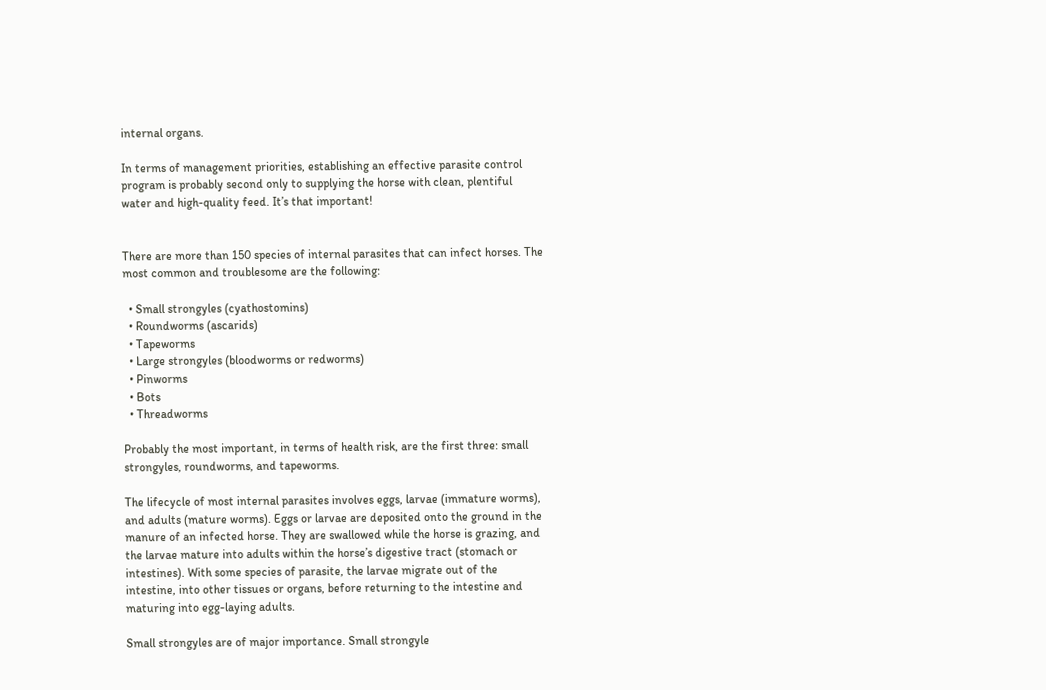internal organs.

In terms of management priorities, establishing an effective parasite control program is probably second only to supplying the horse with clean, plentiful water and high-quality feed. It’s that important!


There are more than 150 species of internal parasites that can infect horses. The most common and troublesome are the following:

  • Small strongyles (cyathostomins)
  • Roundworms (ascarids)
  • Tapeworms
  • Large strongyles (bloodworms or redworms)
  • Pinworms
  • Bots
  • Threadworms

Probably the most important, in terms of health risk, are the first three: small strongyles, roundworms, and tapeworms.

The lifecycle of most internal parasites involves eggs, larvae (immature worms), and adults (mature worms). Eggs or larvae are deposited onto the ground in the manure of an infected horse. They are swallowed while the horse is grazing, and the larvae mature into adults within the horse’s digestive tract (stomach or intestines). With some species of parasite, the larvae migrate out of the intestine, into other tissues or organs, before returning to the intestine and maturing into egg-laying adults.

Small strongyles are of major importance. Small strongyle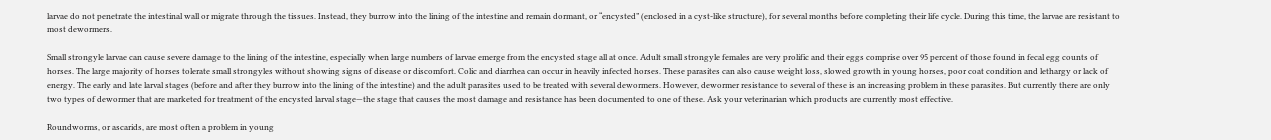larvae do not penetrate the intestinal wall or migrate through the tissues. Instead, they burrow into the lining of the intestine and remain dormant, or “encysted” (enclosed in a cyst-like structure), for several months before completing their life cycle. During this time, the larvae are resistant to most dewormers.

Small strongyle larvae can cause severe damage to the lining of the intestine, especially when large numbers of larvae emerge from the encysted stage all at once. Adult small strongyle females are very prolific and their eggs comprise over 95 percent of those found in fecal egg counts of horses. The large majority of horses tolerate small strongyles without showing signs of disease or discomfort. Colic and diarrhea can occur in heavily infected horses. These parasites can also cause weight loss, slowed growth in young horses, poor coat condition and lethargy or lack of energy. The early and late larval stages (before and after they burrow into the lining of the intestine) and the adult parasites used to be treated with several dewormers. However, dewormer resistance to several of these is an increasing problem in these parasites. But currently there are only two types of dewormer that are marketed for treatment of the encysted larval stage—the stage that causes the most damage and resistance has been documented to one of these. Ask your veterinarian which products are currently most effective.

Roundworms, or ascarids, are most often a problem in young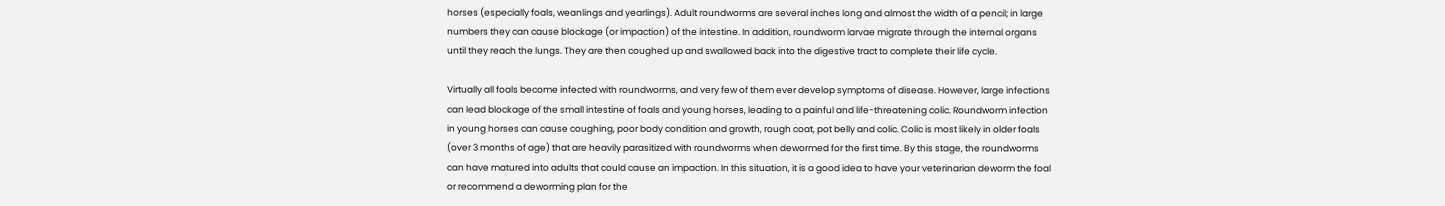horses (especially foals, weanlings and yearlings). Adult roundworms are several inches long and almost the width of a pencil; in large numbers they can cause blockage (or impaction) of the intestine. In addition, roundworm larvae migrate through the internal organs until they reach the lungs. They are then coughed up and swallowed back into the digestive tract to complete their life cycle.

Virtually all foals become infected with roundworms, and very few of them ever develop symptoms of disease. However, large infections can lead blockage of the small intestine of foals and young horses, leading to a painful and life-threatening colic. Roundworm infection in young horses can cause coughing, poor body condition and growth, rough coat, pot belly and colic. Colic is most likely in older foals (over 3 months of age) that are heavily parasitized with roundworms when dewormed for the first time. By this stage, the roundworms can have matured into adults that could cause an impaction. In this situation, it is a good idea to have your veterinarian deworm the foal or recommend a deworming plan for the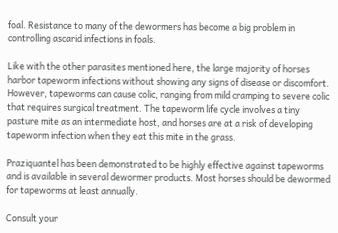foal. Resistance to many of the dewormers has become a big problem in controlling ascarid infections in foals.

Like with the other parasites mentioned here, the large majority of horses harbor tapeworm infections without showing any signs of disease or discomfort. However, tapeworms can cause colic, ranging from mild cramping to severe colic that requires surgical treatment. The tapeworm life cycle involves a tiny pasture mite as an intermediate host, and horses are at a risk of developing tapeworm infection when they eat this mite in the grass.

Praziquantel has been demonstrated to be highly effective against tapeworms and is available in several dewormer products. Most horses should be dewormed for tapeworms at least annually.

Consult your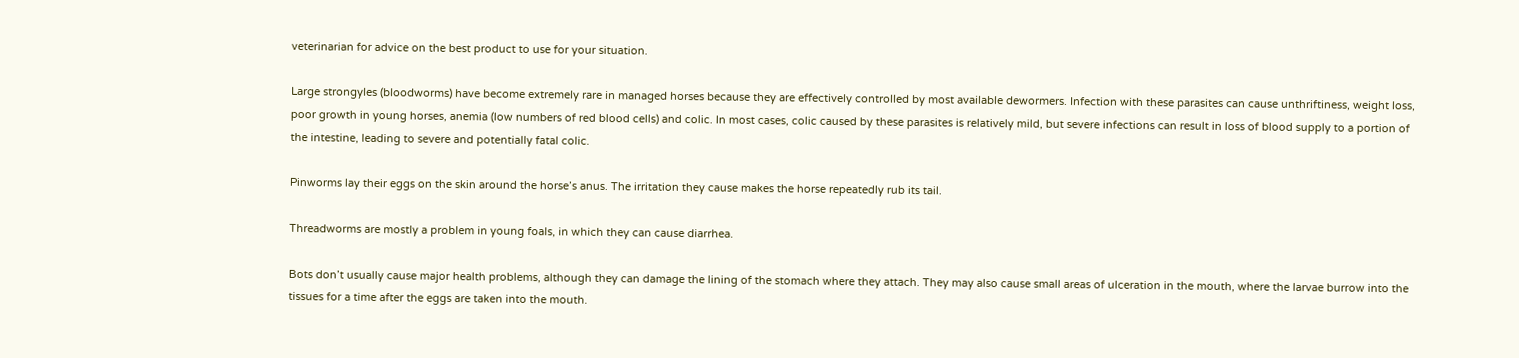veterinarian for advice on the best product to use for your situation.

Large strongyles (bloodworms) have become extremely rare in managed horses because they are effectively controlled by most available dewormers. Infection with these parasites can cause unthriftiness, weight loss, poor growth in young horses, anemia (low numbers of red blood cells) and colic. In most cases, colic caused by these parasites is relatively mild, but severe infections can result in loss of blood supply to a portion of the intestine, leading to severe and potentially fatal colic.

Pinworms lay their eggs on the skin around the horse’s anus. The irritation they cause makes the horse repeatedly rub its tail.

Threadworms are mostly a problem in young foals, in which they can cause diarrhea.

Bots don’t usually cause major health problems, although they can damage the lining of the stomach where they attach. They may also cause small areas of ulceration in the mouth, where the larvae burrow into the tissues for a time after the eggs are taken into the mouth.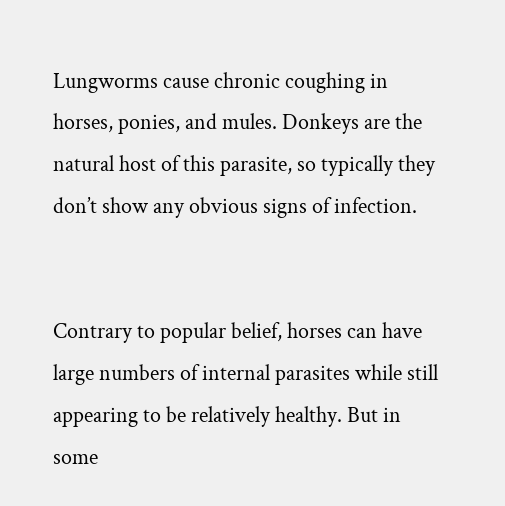Lungworms cause chronic coughing in horses, ponies, and mules. Donkeys are the natural host of this parasite, so typically they don’t show any obvious signs of infection.


Contrary to popular belief, horses can have large numbers of internal parasites while still appearing to be relatively healthy. But in some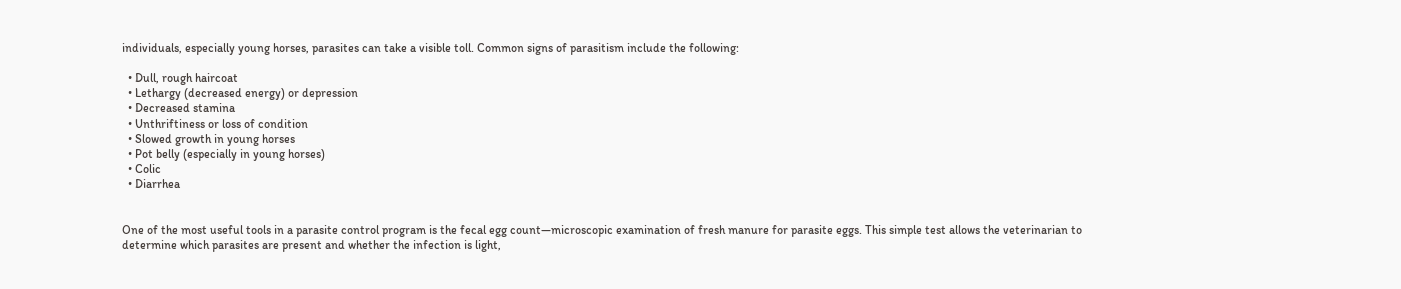individuals, especially young horses, parasites can take a visible toll. Common signs of parasitism include the following:

  • Dull, rough haircoat
  • Lethargy (decreased energy) or depression
  • Decreased stamina
  • Unthriftiness or loss of condition
  • Slowed growth in young horses
  • Pot belly (especially in young horses)
  • Colic
  • Diarrhea


One of the most useful tools in a parasite control program is the fecal egg count—microscopic examination of fresh manure for parasite eggs. This simple test allows the veterinarian to determine which parasites are present and whether the infection is light,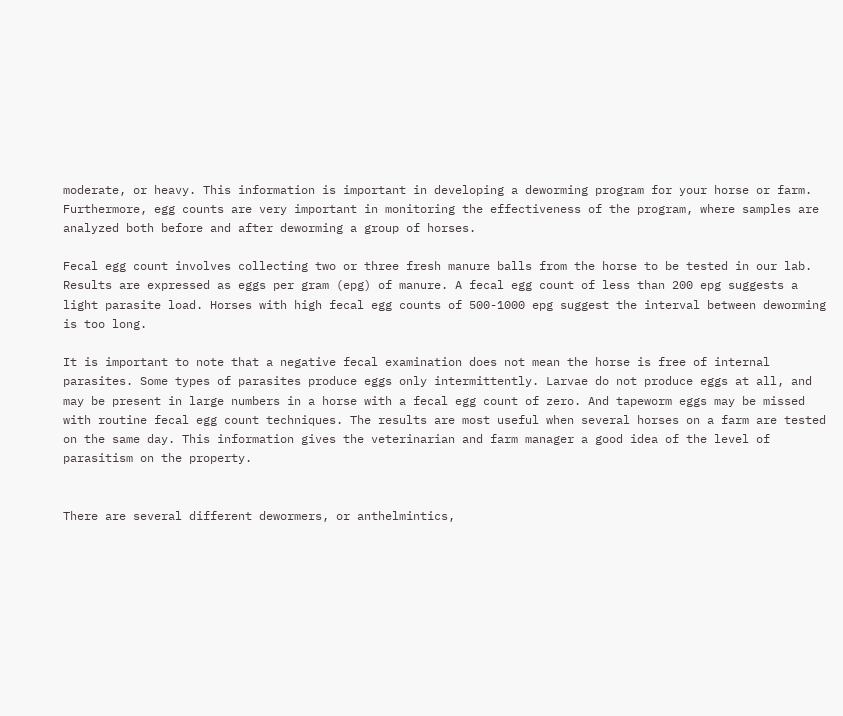moderate, or heavy. This information is important in developing a deworming program for your horse or farm. Furthermore, egg counts are very important in monitoring the effectiveness of the program, where samples are analyzed both before and after deworming a group of horses.

Fecal egg count involves collecting two or three fresh manure balls from the horse to be tested in our lab. Results are expressed as eggs per gram (epg) of manure. A fecal egg count of less than 200 epg suggests a light parasite load. Horses with high fecal egg counts of 500-1000 epg suggest the interval between deworming is too long.

It is important to note that a negative fecal examination does not mean the horse is free of internal parasites. Some types of parasites produce eggs only intermittently. Larvae do not produce eggs at all, and may be present in large numbers in a horse with a fecal egg count of zero. And tapeworm eggs may be missed with routine fecal egg count techniques. The results are most useful when several horses on a farm are tested on the same day. This information gives the veterinarian and farm manager a good idea of the level of parasitism on the property.


There are several different dewormers, or anthelmintics,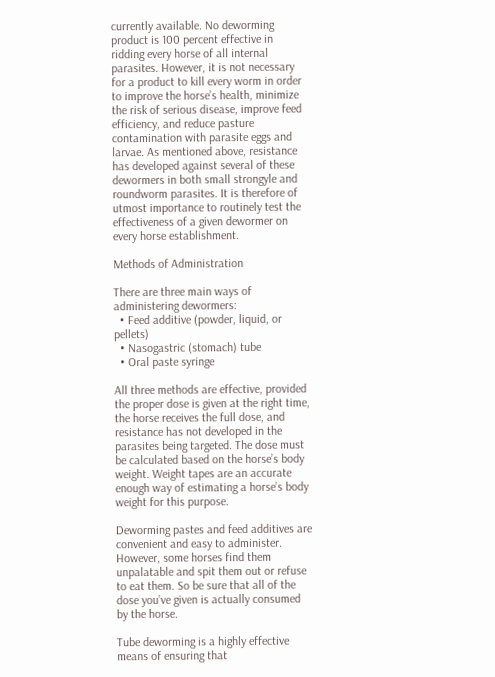currently available. No deworming product is 100 percent effective in ridding every horse of all internal parasites. However, it is not necessary for a product to kill every worm in order to improve the horse’s health, minimize the risk of serious disease, improve feed efficiency, and reduce pasture contamination with parasite eggs and larvae. As mentioned above, resistance has developed against several of these dewormers in both small strongyle and roundworm parasites. It is therefore of utmost importance to routinely test the effectiveness of a given dewormer on every horse establishment.

Methods of Administration

There are three main ways of administering dewormers:
  • Feed additive (powder, liquid, or pellets)
  • Nasogastric (stomach) tube
  • Oral paste syringe

All three methods are effective, provided the proper dose is given at the right time, the horse receives the full dose, and resistance has not developed in the parasites being targeted. The dose must be calculated based on the horse’s body weight. Weight tapes are an accurate enough way of estimating a horse’s body weight for this purpose.

Deworming pastes and feed additives are convenient and easy to administer. However, some horses find them unpalatable and spit them out or refuse to eat them. So be sure that all of the dose you’ve given is actually consumed by the horse.

Tube deworming is a highly effective means of ensuring that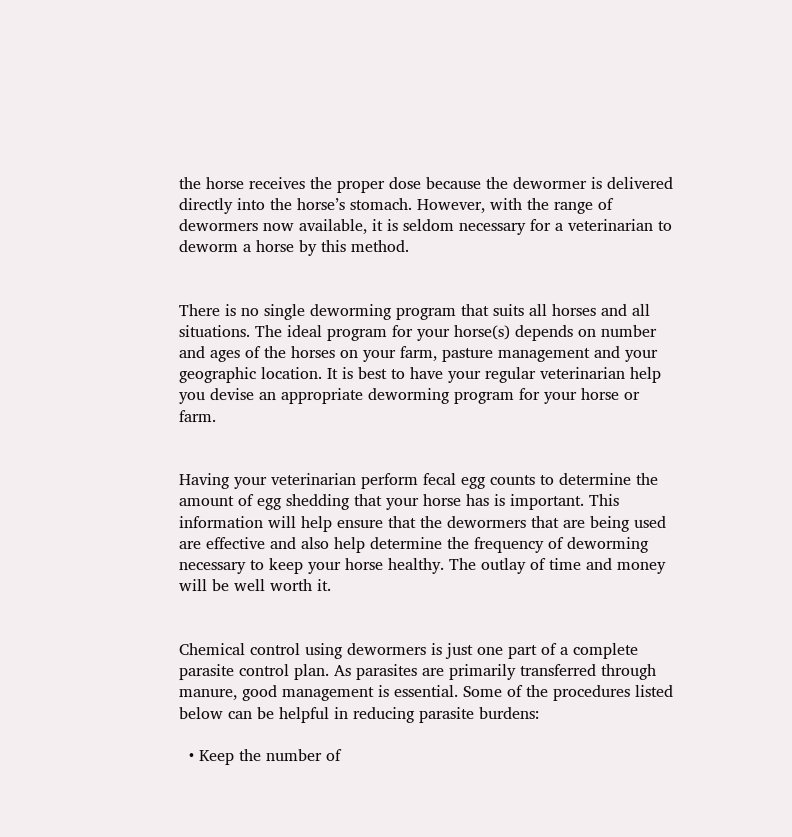the horse receives the proper dose because the dewormer is delivered directly into the horse’s stomach. However, with the range of dewormers now available, it is seldom necessary for a veterinarian to deworm a horse by this method.


There is no single deworming program that suits all horses and all situations. The ideal program for your horse(s) depends on number and ages of the horses on your farm, pasture management and your geographic location. It is best to have your regular veterinarian help you devise an appropriate deworming program for your horse or farm.


Having your veterinarian perform fecal egg counts to determine the amount of egg shedding that your horse has is important. This information will help ensure that the dewormers that are being used are effective and also help determine the frequency of deworming necessary to keep your horse healthy. The outlay of time and money will be well worth it.


Chemical control using dewormers is just one part of a complete parasite control plan. As parasites are primarily transferred through manure, good management is essential. Some of the procedures listed below can be helpful in reducing parasite burdens:

  • Keep the number of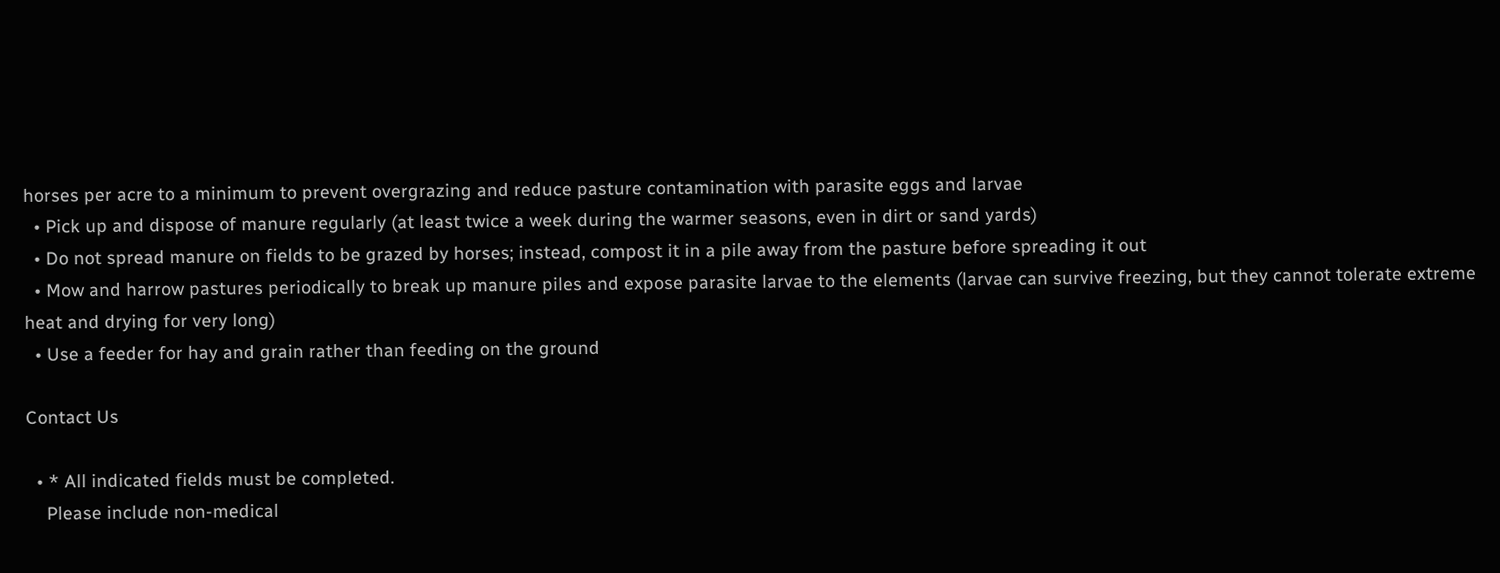horses per acre to a minimum to prevent overgrazing and reduce pasture contamination with parasite eggs and larvae
  • Pick up and dispose of manure regularly (at least twice a week during the warmer seasons, even in dirt or sand yards)
  • Do not spread manure on fields to be grazed by horses; instead, compost it in a pile away from the pasture before spreading it out
  • Mow and harrow pastures periodically to break up manure piles and expose parasite larvae to the elements (larvae can survive freezing, but they cannot tolerate extreme heat and drying for very long)
  • Use a feeder for hay and grain rather than feeding on the ground

Contact Us

  • * All indicated fields must be completed.
    Please include non-medical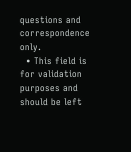questions and correspondence only.
  • This field is for validation purposes and should be left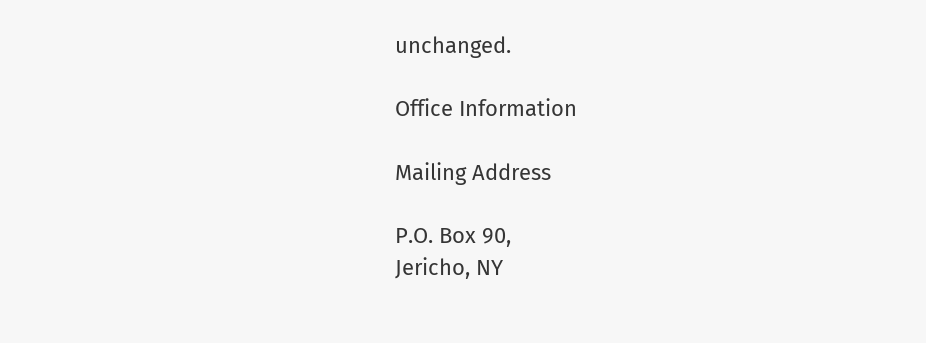unchanged.

Office Information

Mailing Address

P.O. Box 90,
Jericho, NY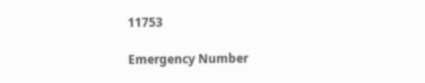11753

Emergency Number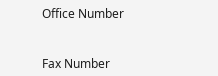Office Number


Fax Number